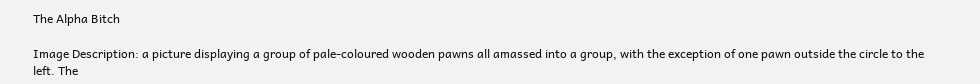The Alpha Bitch

Image Description: a picture displaying a group of pale-coloured wooden pawns all amassed into a group, with the exception of one pawn outside the circle to the left. The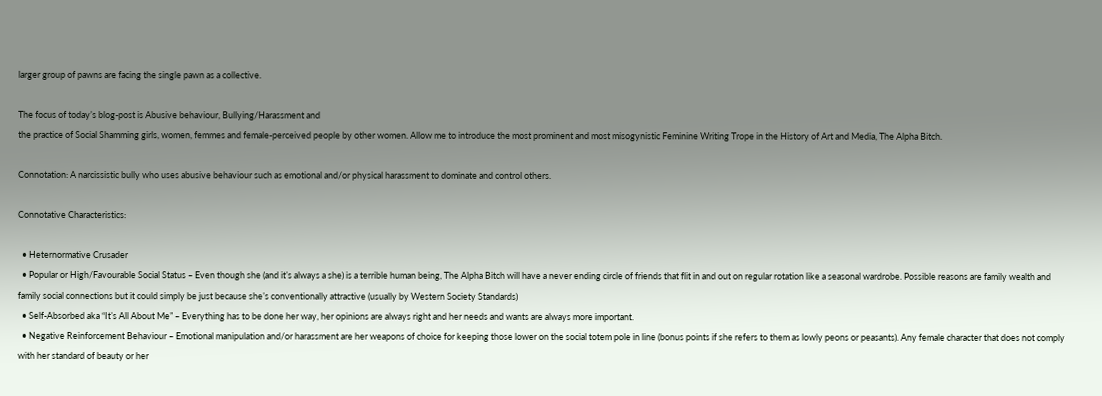larger group of pawns are facing the single pawn as a collective.

The focus of today’s blog-post is Abusive behaviour, Bullying/Harassment and
the practice of Social Shamming girls, women, femmes and female-perceived people by other women. Allow me to introduce the most prominent and most misogynistic Feminine Writing Trope in the History of Art and Media, The Alpha Bitch.

Connotation: A narcissistic bully who uses abusive behaviour such as emotional and/or physical harassment to dominate and control others.

Connotative Characteristics:

  • Heternormative Crusader
  • Popular or High/Favourable Social Status – Even though she (and it’s always a she) is a terrible human being, The Alpha Bitch will have a never ending circle of friends that flit in and out on regular rotation like a seasonal wardrobe. Possible reasons are family wealth and family social connections but it could simply be just because she’s conventionally attractive (usually by Western Society Standards)
  • Self-Absorbed aka “It’s All About Me” – Everything has to be done her way, her opinions are always right and her needs and wants are always more important.
  • Negative Reinforcement Behaviour – Emotional manipulation and/or harassment are her weapons of choice for keeping those lower on the social totem pole in line (bonus points if she refers to them as lowly peons or peasants). Any female character that does not comply with her standard of beauty or her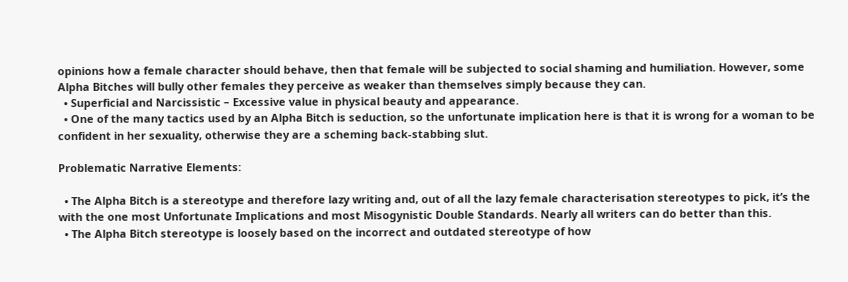opinions how a female character should behave, then that female will be subjected to social shaming and humiliation. However, some Alpha Bitches will bully other females they perceive as weaker than themselves simply because they can.
  • Superficial and Narcissistic – Excessive value in physical beauty and appearance.
  • One of the many tactics used by an Alpha Bitch is seduction, so the unfortunate implication here is that it is wrong for a woman to be confident in her sexuality, otherwise they are a scheming back-stabbing slut.

Problematic Narrative Elements:

  • The Alpha Bitch is a stereotype and therefore lazy writing and, out of all the lazy female characterisation stereotypes to pick, it’s the with the one most Unfortunate Implications and most Misogynistic Double Standards. Nearly all writers can do better than this.
  • The Alpha Bitch stereotype is loosely based on the incorrect and outdated stereotype of how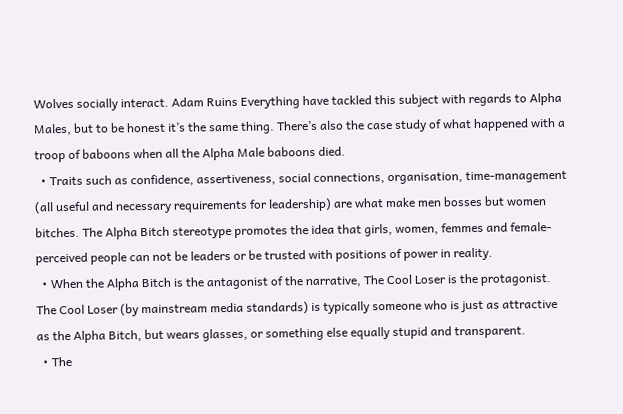Wolves socially interact. Adam Ruins Everything have tackled this subject with regards to Alpha Males, but to be honest it’s the same thing. There’s also the case study of what happened with a troop of baboons when all the Alpha Male baboons died.
  • Traits such as confidence, assertiveness, social connections, organisation, time-management (all useful and necessary requirements for leadership) are what make men bosses but women bitches. The Alpha Bitch stereotype promotes the idea that girls, women, femmes and female-perceived people can not be leaders or be trusted with positions of power in reality.
  • When the Alpha Bitch is the antagonist of the narrative, The Cool Loser is the protagonist. The Cool Loser (by mainstream media standards) is typically someone who is just as attractive as the Alpha Bitch, but wears glasses, or something else equally stupid and transparent.
  • The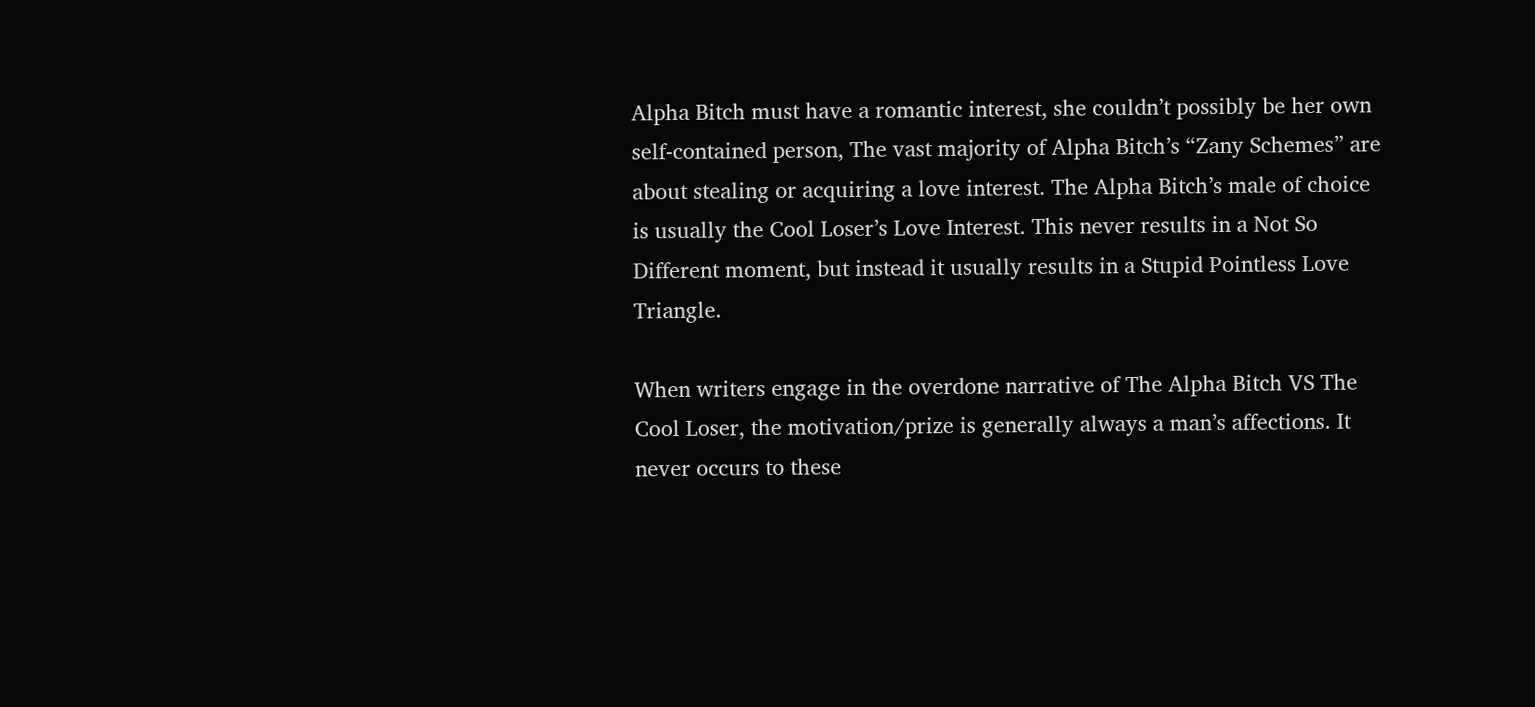Alpha Bitch must have a romantic interest, she couldn’t possibly be her own self-contained person, The vast majority of Alpha Bitch’s “Zany Schemes” are about stealing or acquiring a love interest. The Alpha Bitch’s male of choice is usually the Cool Loser’s Love Interest. This never results in a Not So Different moment, but instead it usually results in a Stupid Pointless Love Triangle.

When writers engage in the overdone narrative of The Alpha Bitch VS The Cool Loser, the motivation/prize is generally always a man’s affections. It never occurs to these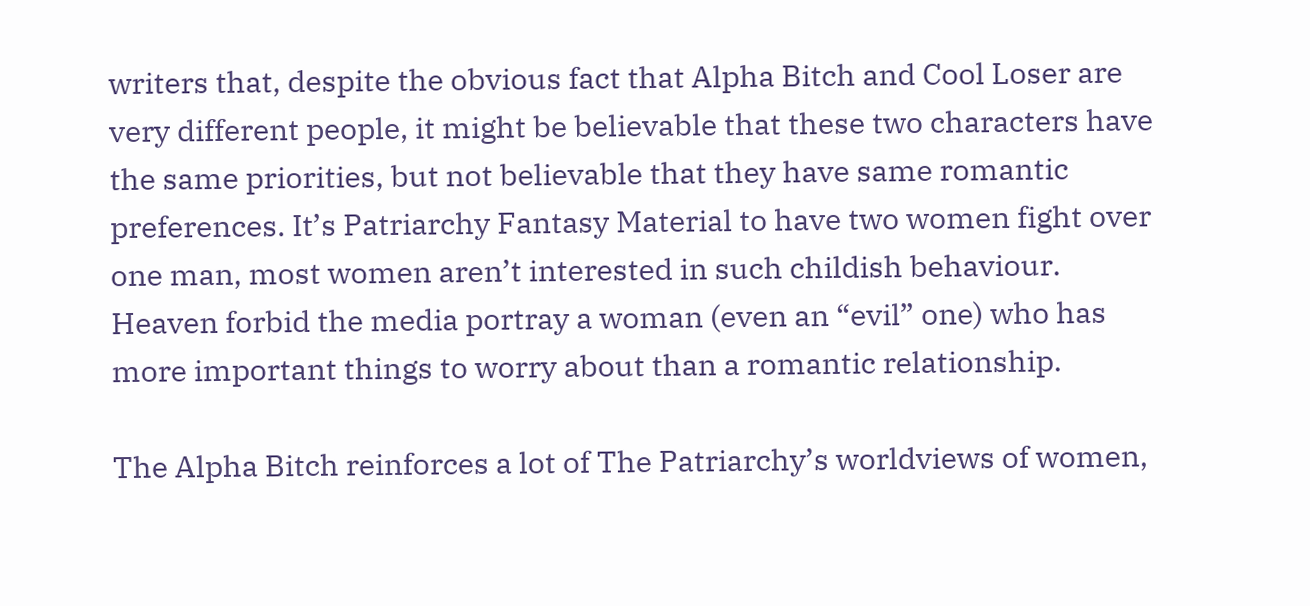writers that, despite the obvious fact that Alpha Bitch and Cool Loser are very different people, it might be believable that these two characters have the same priorities, but not believable that they have same romantic preferences. It’s Patriarchy Fantasy Material to have two women fight over one man, most women aren’t interested in such childish behaviour. Heaven forbid the media portray a woman (even an “evil” one) who has more important things to worry about than a romantic relationship.

The Alpha Bitch reinforces a lot of The Patriarchy’s worldviews of women,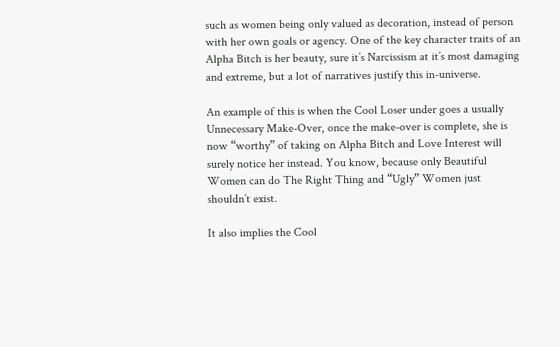such as women being only valued as decoration, instead of person with her own goals or agency. One of the key character traits of an Alpha Bitch is her beauty, sure it’s Narcissism at it’s most damaging and extreme, but a lot of narratives justify this in-universe.

An example of this is when the Cool Loser under goes a usually Unnecessary Make-Over, once the make-over is complete, she is
now “worthy” of taking on Alpha Bitch and Love Interest will surely notice her instead. You know, because only Beautiful Women can do The Right Thing and “Ugly” Women just shouldn’t exist.

It also implies the Cool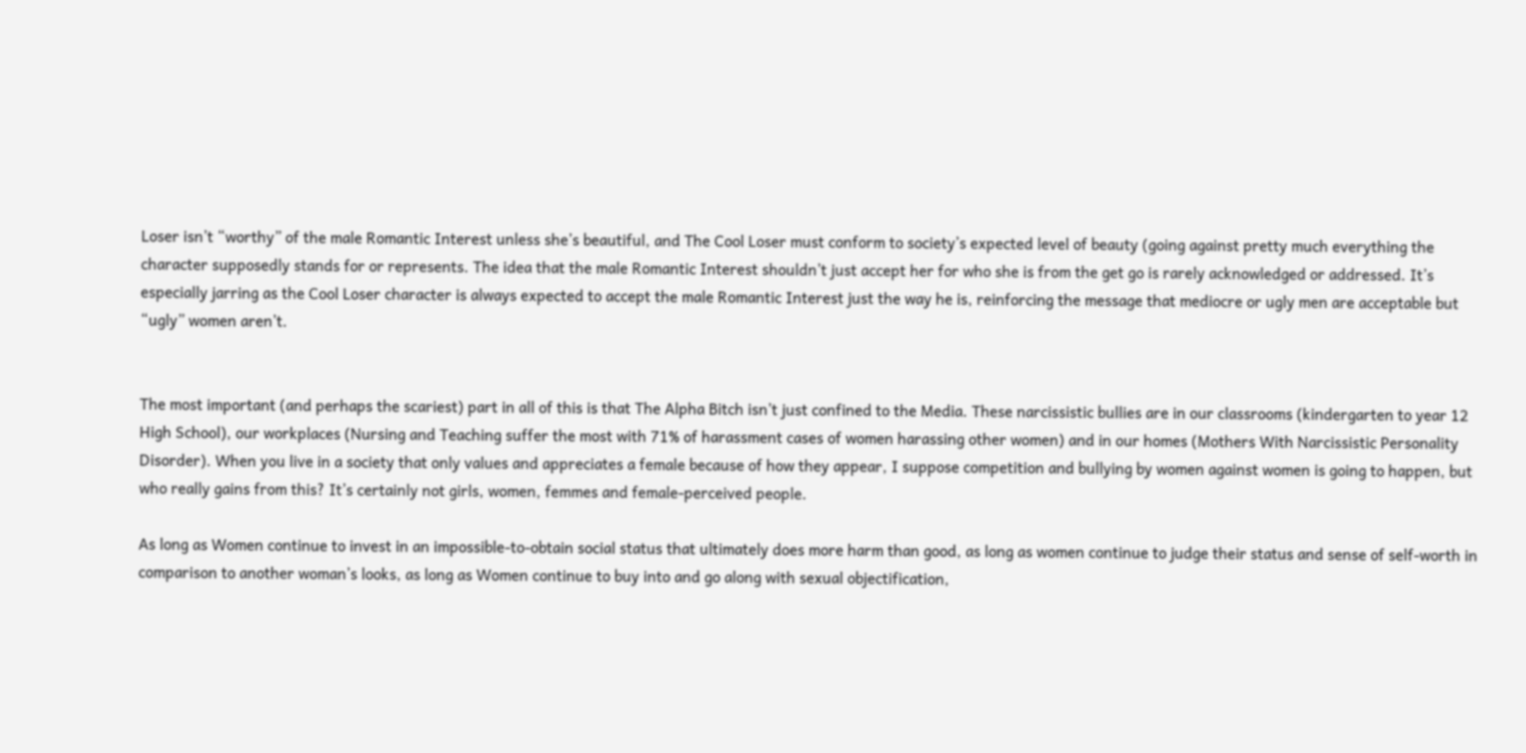Loser isn’t “worthy” of the male Romantic Interest unless she’s beautiful, and The Cool Loser must conform to society’s expected level of beauty (going against pretty much everything the character supposedly stands for or represents. The idea that the male Romantic Interest shouldn’t just accept her for who she is from the get go is rarely acknowledged or addressed. It’s especially jarring as the Cool Loser character is always expected to accept the male Romantic Interest just the way he is, reinforcing the message that mediocre or ugly men are acceptable but “ugly” women aren’t.


The most important (and perhaps the scariest) part in all of this is that The Alpha Bitch isn’t just confined to the Media. These narcissistic bullies are in our classrooms (kindergarten to year 12 High School), our workplaces (Nursing and Teaching suffer the most with 71% of harassment cases of women harassing other women) and in our homes (Mothers With Narcissistic Personality Disorder). When you live in a society that only values and appreciates a female because of how they appear, I suppose competition and bullying by women against women is going to happen, but who really gains from this? It’s certainly not girls, women, femmes and female-perceived people.

As long as Women continue to invest in an impossible-to-obtain social status that ultimately does more harm than good, as long as women continue to judge their status and sense of self-worth in comparison to another woman’s looks, as long as Women continue to buy into and go along with sexual objectification,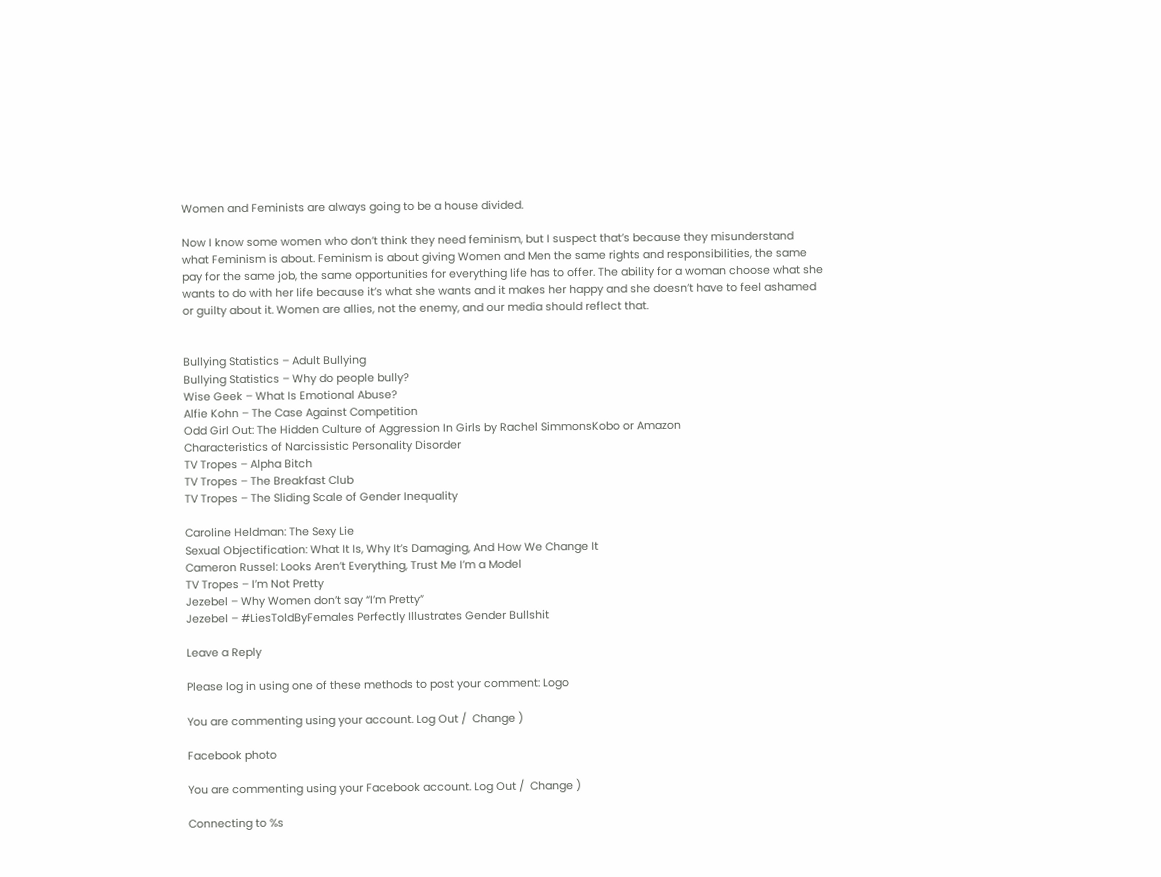Women and Feminists are always going to be a house divided.

Now I know some women who don’t think they need feminism, but I suspect that’s because they misunderstand what Feminism is about. Feminism is about giving Women and Men the same rights and responsibilities, the same pay for the same job, the same opportunities for everything life has to offer. The ability for a woman choose what she wants to do with her life because it’s what she wants and it makes her happy and she doesn’t have to feel ashamed or guilty about it. Women are allies, not the enemy, and our media should reflect that.


Bullying Statistics – Adult Bullying
Bullying Statistics – Why do people bully?
Wise Geek – What Is Emotional Abuse?
Alfie Kohn – The Case Against Competition
Odd Girl Out: The Hidden Culture of Aggression In Girls by Rachel SimmonsKobo or Amazon
Characteristics of Narcissistic Personality Disorder
TV Tropes – Alpha Bitch
TV Tropes – The Breakfast Club
TV Tropes – The Sliding Scale of Gender Inequality

Caroline Heldman: The Sexy Lie
Sexual Objectification: What It Is, Why It’s Damaging, And How We Change It
Cameron Russel: Looks Aren’t Everything, Trust Me I’m a Model
TV Tropes – I’m Not Pretty
Jezebel – Why Women don’t say “I’m Pretty”
Jezebel – #LiesToldByFemales Perfectly Illustrates Gender Bullshit

Leave a Reply

Please log in using one of these methods to post your comment: Logo

You are commenting using your account. Log Out /  Change )

Facebook photo

You are commenting using your Facebook account. Log Out /  Change )

Connecting to %s